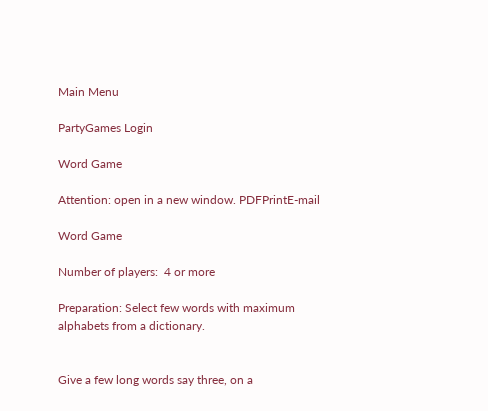Main Menu

PartyGames Login

Word Game

Attention: open in a new window. PDFPrintE-mail

Word Game

Number of players:  4 or more

Preparation: Select few words with maximum alphabets from a dictionary.


Give a few long words say three, on a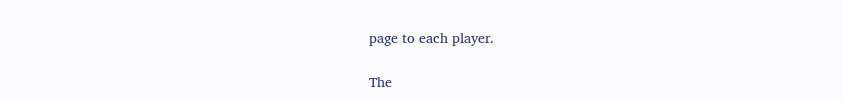page to each player.

The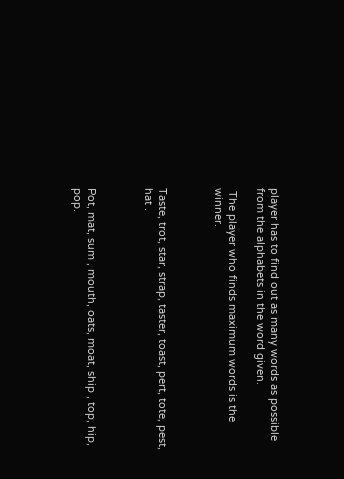player has to find out as many words as possible from the alphabets in the word given.

 The player who finds maximum words is the winner.



Taste, trot, star, strap, taster, toast, pert, tote, pest, hat .



Pot, mat, sum , mouth, oats, moat, ship , top, hip, pop.